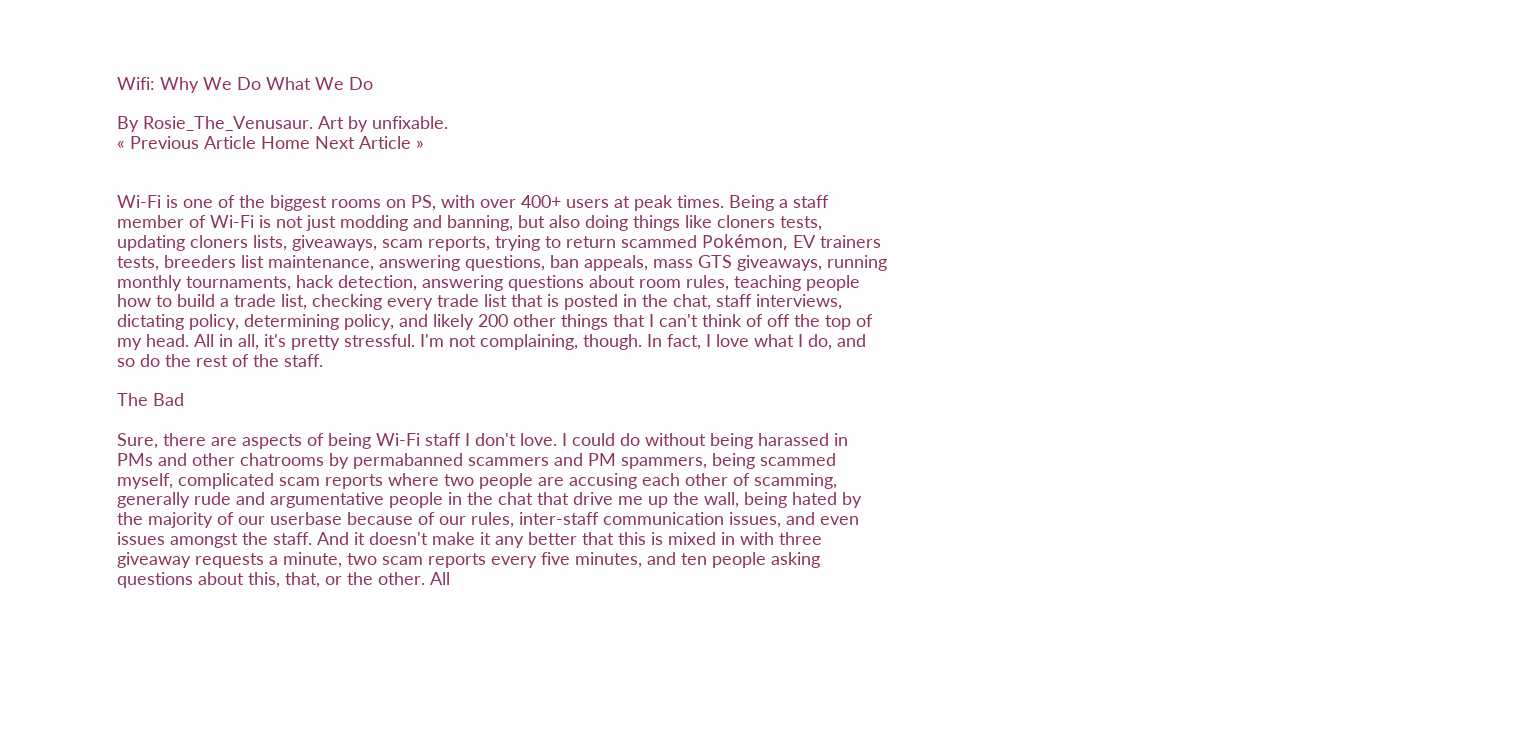Wifi: Why We Do What We Do

By Rosie_The_Venusaur. Art by unfixable.
« Previous Article Home Next Article »


Wi-Fi is one of the biggest rooms on PS, with over 400+ users at peak times. Being a staff member of Wi-Fi is not just modding and banning, but also doing things like cloners tests, updating cloners lists, giveaways, scam reports, trying to return scammed Pokémon, EV trainers tests, breeders list maintenance, answering questions, ban appeals, mass GTS giveaways, running monthly tournaments, hack detection, answering questions about room rules, teaching people how to build a trade list, checking every trade list that is posted in the chat, staff interviews, dictating policy, determining policy, and likely 200 other things that I can't think of off the top of my head. All in all, it's pretty stressful. I'm not complaining, though. In fact, I love what I do, and so do the rest of the staff.

The Bad

Sure, there are aspects of being Wi-Fi staff I don't love. I could do without being harassed in PMs and other chatrooms by permabanned scammers and PM spammers, being scammed myself, complicated scam reports where two people are accusing each other of scamming, generally rude and argumentative people in the chat that drive me up the wall, being hated by the majority of our userbase because of our rules, inter-staff communication issues, and even issues amongst the staff. And it doesn't make it any better that this is mixed in with three giveaway requests a minute, two scam reports every five minutes, and ten people asking questions about this, that, or the other. All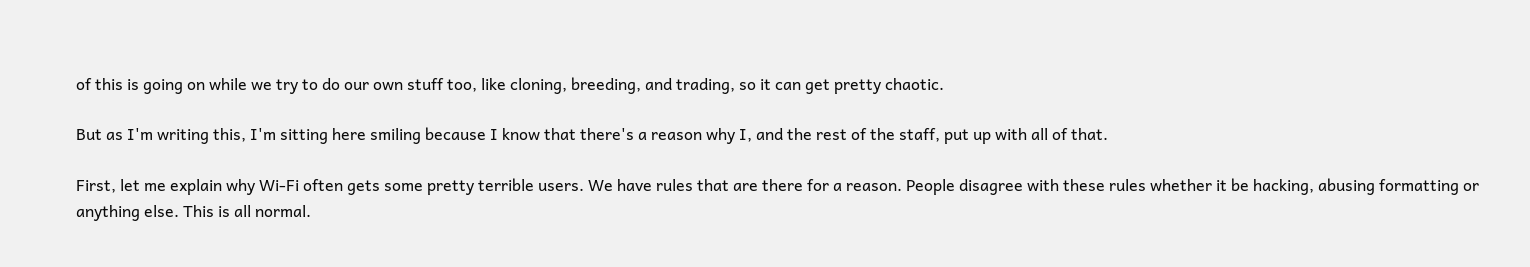of this is going on while we try to do our own stuff too, like cloning, breeding, and trading, so it can get pretty chaotic.

But as I'm writing this, I'm sitting here smiling because I know that there's a reason why I, and the rest of the staff, put up with all of that.

First, let me explain why Wi-Fi often gets some pretty terrible users. We have rules that are there for a reason. People disagree with these rules whether it be hacking, abusing formatting or anything else. This is all normal.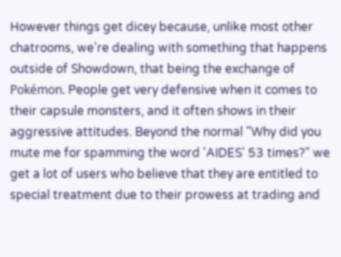However things get dicey because, unlike most other chatrooms, we're dealing with something that happens outside of Showdown, that being the exchange of Pokémon. People get very defensive when it comes to their capsule monsters, and it often shows in their aggressive attitudes. Beyond the normal "Why did you mute me for spamming the word 'AIDES' 53 times?" we get a lot of users who believe that they are entitled to special treatment due to their prowess at trading and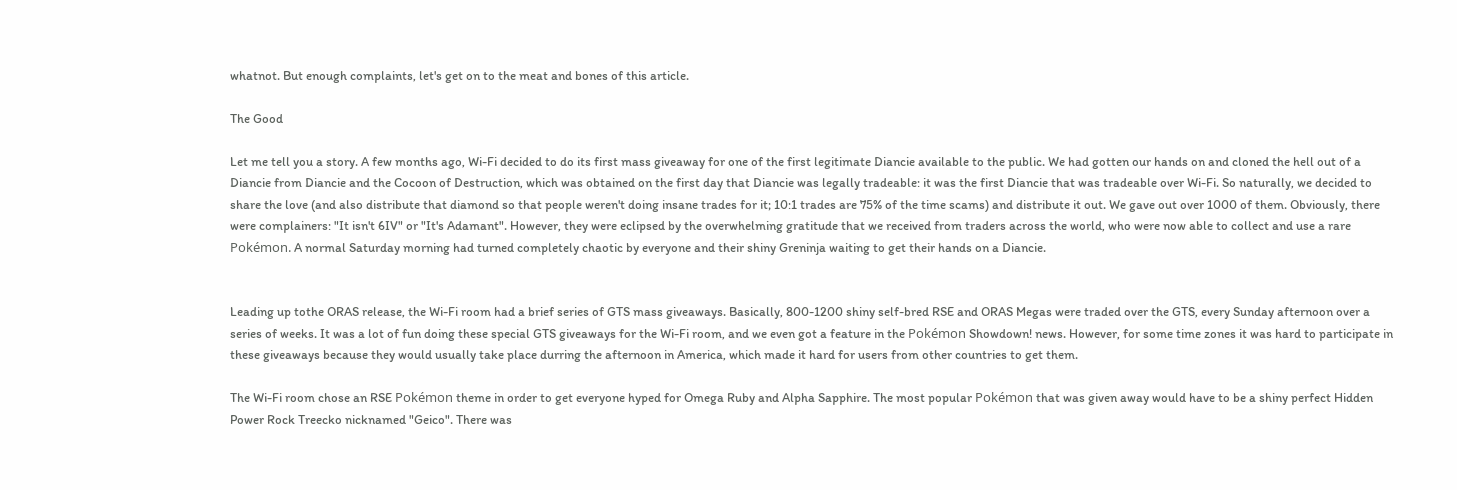whatnot. But enough complaints, let's get on to the meat and bones of this article.

The Good

Let me tell you a story. A few months ago, Wi-Fi decided to do its first mass giveaway for one of the first legitimate Diancie available to the public. We had gotten our hands on and cloned the hell out of a Diancie from Diancie and the Cocoon of Destruction, which was obtained on the first day that Diancie was legally tradeable: it was the first Diancie that was tradeable over Wi-Fi. So naturally, we decided to share the love (and also distribute that diamond so that people weren't doing insane trades for it; 10:1 trades are 75% of the time scams) and distribute it out. We gave out over 1000 of them. Obviously, there were complainers: "It isn't 6IV" or "It's Adamant". However, they were eclipsed by the overwhelming gratitude that we received from traders across the world, who were now able to collect and use a rare Pokémon. A normal Saturday morning had turned completely chaotic by everyone and their shiny Greninja waiting to get their hands on a Diancie.


Leading up tothe ORAS release, the Wi-Fi room had a brief series of GTS mass giveaways. Basically, 800-1200 shiny self-bred RSE and ORAS Megas were traded over the GTS, every Sunday afternoon over a series of weeks. It was a lot of fun doing these special GTS giveaways for the Wi-Fi room, and we even got a feature in the Pokémon Showdown! news. However, for some time zones it was hard to participate in these giveaways because they would usually take place durring the afternoon in America, which made it hard for users from other countries to get them.

The Wi-Fi room chose an RSE Pokémon theme in order to get everyone hyped for Omega Ruby and Alpha Sapphire. The most popular Pokémon that was given away would have to be a shiny perfect Hidden Power Rock Treecko nicknamed "Geico". There was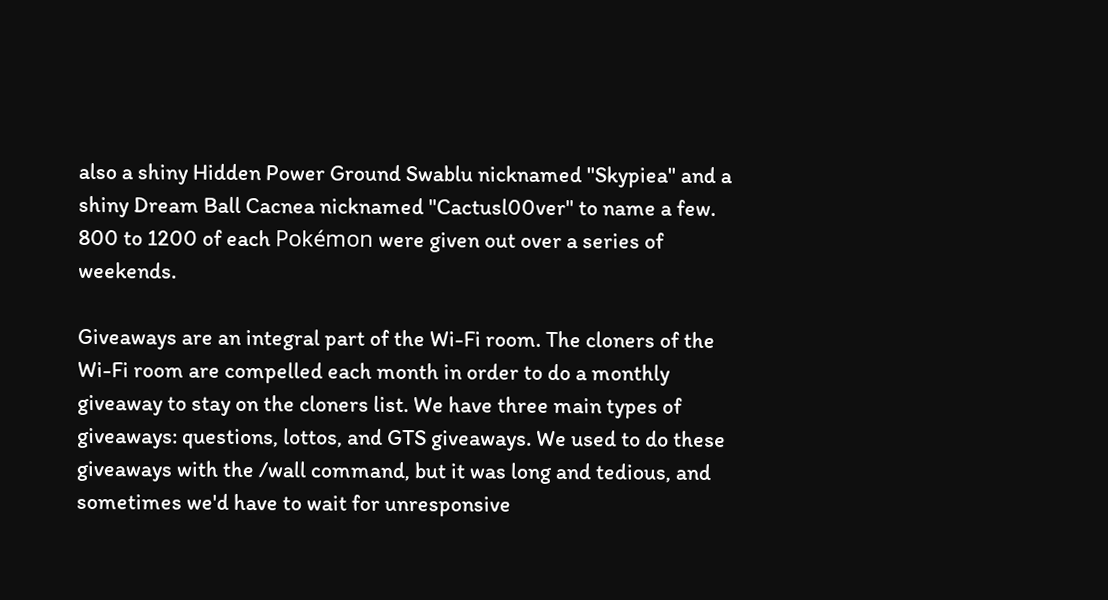also a shiny Hidden Power Ground Swablu nicknamed "Skypiea" and a shiny Dream Ball Cacnea nicknamed "Cactusl00ver" to name a few. 800 to 1200 of each Pokémon were given out over a series of weekends.

Giveaways are an integral part of the Wi-Fi room. The cloners of the Wi-Fi room are compelled each month in order to do a monthly giveaway to stay on the cloners list. We have three main types of giveaways: questions, lottos, and GTS giveaways. We used to do these giveaways with the /wall command, but it was long and tedious, and sometimes we'd have to wait for unresponsive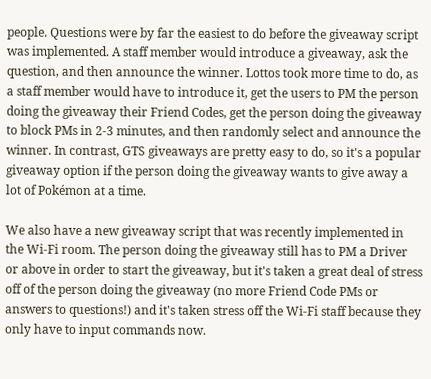people. Questions were by far the easiest to do before the giveaway script was implemented. A staff member would introduce a giveaway, ask the question, and then announce the winner. Lottos took more time to do, as a staff member would have to introduce it, get the users to PM the person doing the giveaway their Friend Codes, get the person doing the giveaway to block PMs in 2-3 minutes, and then randomly select and announce the winner. In contrast, GTS giveaways are pretty easy to do, so it's a popular giveaway option if the person doing the giveaway wants to give away a lot of Pokémon at a time.

We also have a new giveaway script that was recently implemented in the Wi-Fi room. The person doing the giveaway still has to PM a Driver or above in order to start the giveaway, but it's taken a great deal of stress off of the person doing the giveaway (no more Friend Code PMs or answers to questions!) and it's taken stress off the Wi-Fi staff because they only have to input commands now.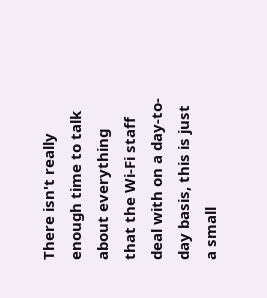There isn't really enough time to talk about everything that the Wi-Fi staff deal with on a day-to-day basis, this is just a small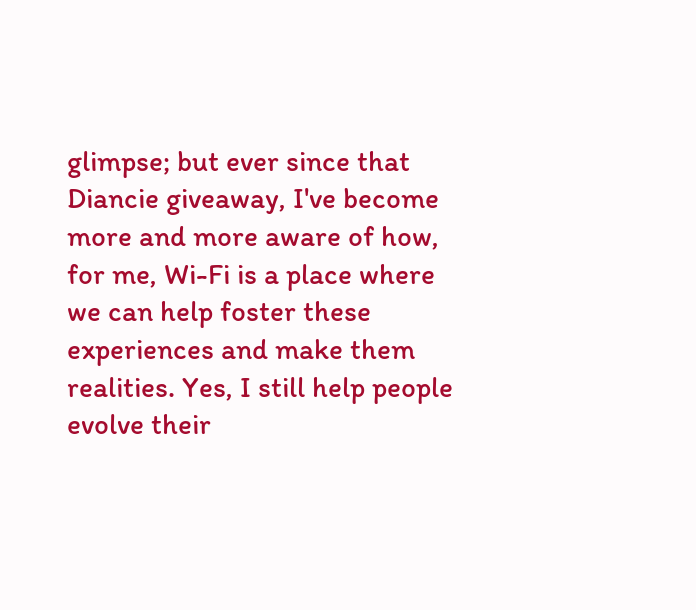glimpse; but ever since that Diancie giveaway, I've become more and more aware of how, for me, Wi-Fi is a place where we can help foster these experiences and make them realities. Yes, I still help people evolve their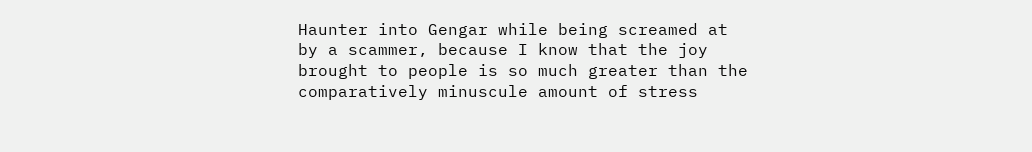Haunter into Gengar while being screamed at by a scammer, because I know that the joy brought to people is so much greater than the comparatively minuscule amount of stress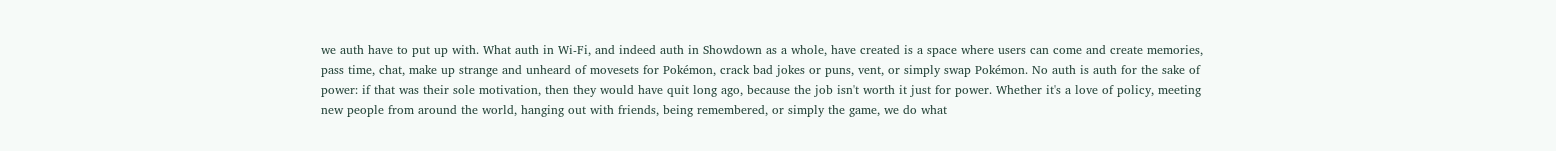we auth have to put up with. What auth in Wi-Fi, and indeed auth in Showdown as a whole, have created is a space where users can come and create memories, pass time, chat, make up strange and unheard of movesets for Pokémon, crack bad jokes or puns, vent, or simply swap Pokémon. No auth is auth for the sake of power: if that was their sole motivation, then they would have quit long ago, because the job isn't worth it just for power. Whether it's a love of policy, meeting new people from around the world, hanging out with friends, being remembered, or simply the game, we do what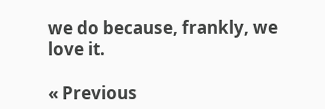we do because, frankly, we love it.

« Previous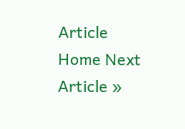Article Home Next Article »